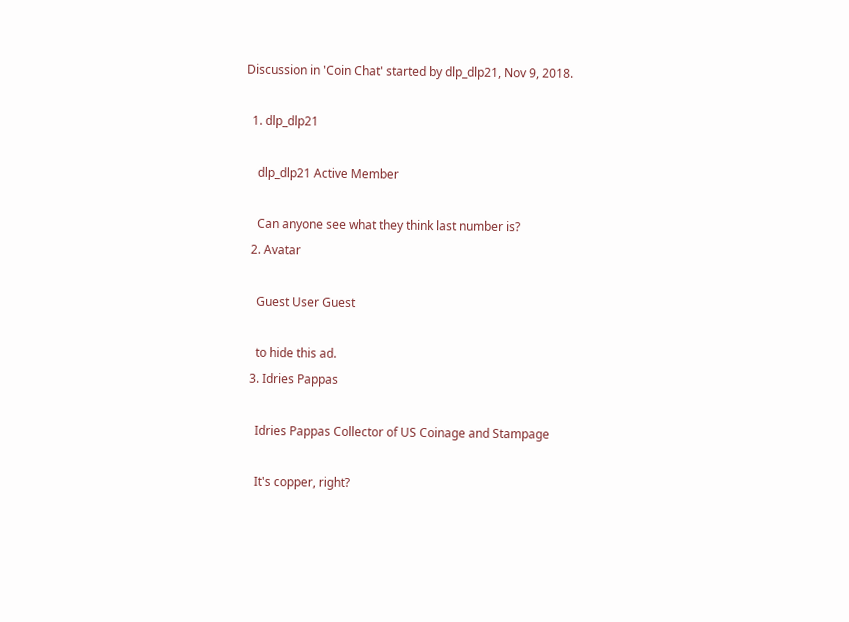Discussion in 'Coin Chat' started by dlp_dlp21, Nov 9, 2018.

  1. dlp_dlp21

    dlp_dlp21 Active Member

    Can anyone see what they think last number is?
  2. Avatar

    Guest User Guest

    to hide this ad.
  3. Idries Pappas

    Idries Pappas Collector of US Coinage and Stampage

    It's copper, right?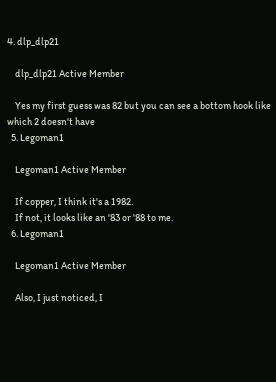4. dlp_dlp21

    dlp_dlp21 Active Member

    Yes my first guess was 82 but you can see a bottom hook like which 2 doesn't have
  5. Legoman1

    Legoman1 Active Member

    If copper, I think it's a 1982.
    If not, it looks like an '83 or '88 to me.
  6. Legoman1

    Legoman1 Active Member

    Also, I just noticed, I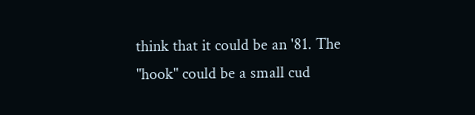think that it could be an '81. The "hook" could be a small cud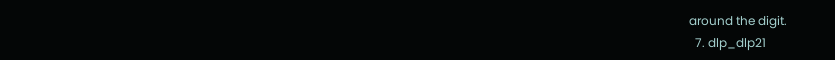around the digit.
  7. dlp_dlp21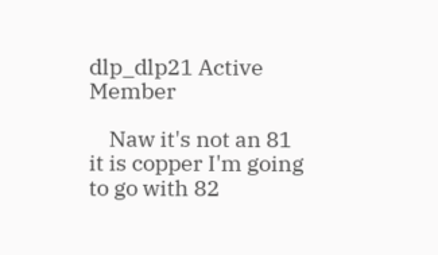dlp_dlp21 Active Member

    Naw it's not an 81 it is copper I'm going to go with 82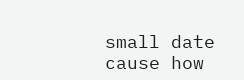small date cause how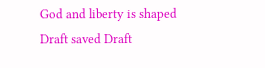God and liberty is shaped
Draft saved Draft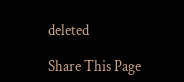deleted

Share This Page